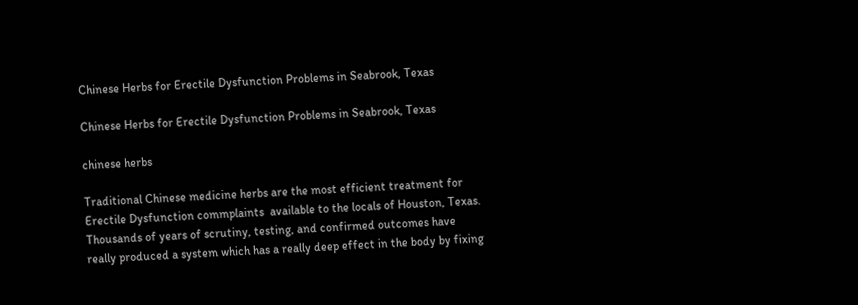Chinese Herbs for Erectile Dysfunction Problems in Seabrook, Texas

Chinese Herbs for Erectile Dysfunction Problems in Seabrook, Texas

chinese herbs

Traditional Chinese medicine herbs are the most efficient treatment for Erectile Dysfunction commplaints  available to the locals of Houston, Texas. Thousands of years of scrutiny, testing, and confirmed outcomes have really produced a system which has a really deep effect in the body by fixing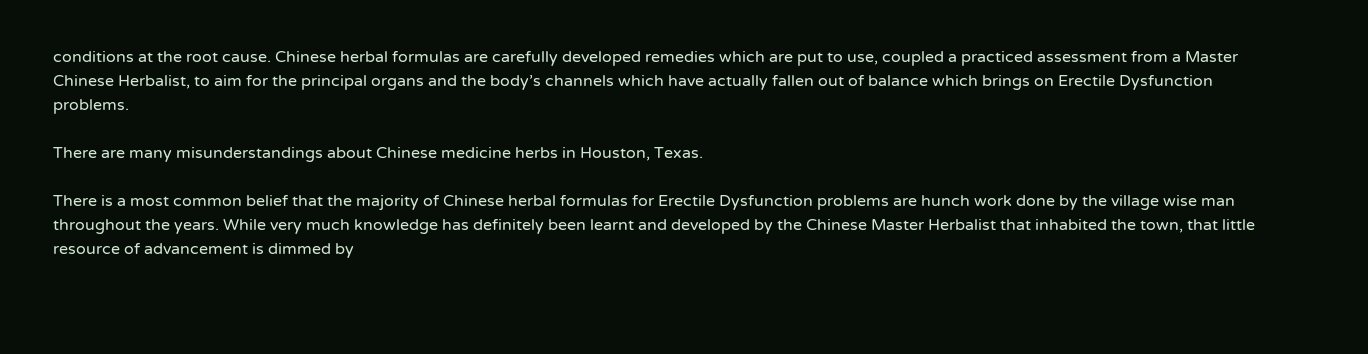conditions at the root cause. Chinese herbal formulas are carefully developed remedies which are put to use, coupled a practiced assessment from a Master Chinese Herbalist, to aim for the principal organs and the body’s channels which have actually fallen out of balance which brings on Erectile Dysfunction problems.

There are many misunderstandings about Chinese medicine herbs in Houston, Texas.

There is a most common belief that the majority of Chinese herbal formulas for Erectile Dysfunction problems are hunch work done by the village wise man throughout the years. While very much knowledge has definitely been learnt and developed by the Chinese Master Herbalist that inhabited the town, that little resource of advancement is dimmed by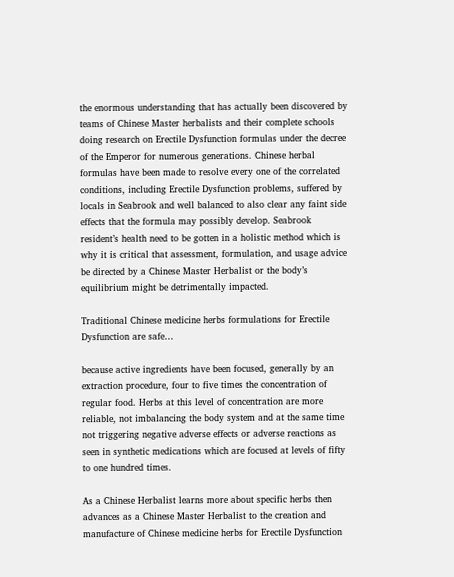the enormous understanding that has actually been discovered by teams of Chinese Master herbalists and their complete schools doing research on Erectile Dysfunction formulas under the decree of the Emperor for numerous generations. Chinese herbal formulas have been made to resolve every one of the correlated conditions, including Erectile Dysfunction problems, suffered by locals in Seabrook and well balanced to also clear any faint side effects that the formula may possibly develop. Seabrook resident’s health need to be gotten in a holistic method which is why it is critical that assessment, formulation, and usage advice be directed by a Chinese Master Herbalist or the body’s equilibrium might be detrimentally impacted.

Traditional Chinese medicine herbs formulations for Erectile Dysfunction are safe…

because active ingredients have been focused, generally by an extraction procedure, four to five times the concentration of regular food. Herbs at this level of concentration are more reliable, not imbalancing the body system and at the same time not triggering negative adverse effects or adverse reactions as seen in synthetic medications which are focused at levels of fifty to one hundred times.

As a Chinese Herbalist learns more about specific herbs then advances as a Chinese Master Herbalist to the creation and manufacture of Chinese medicine herbs for Erectile Dysfunction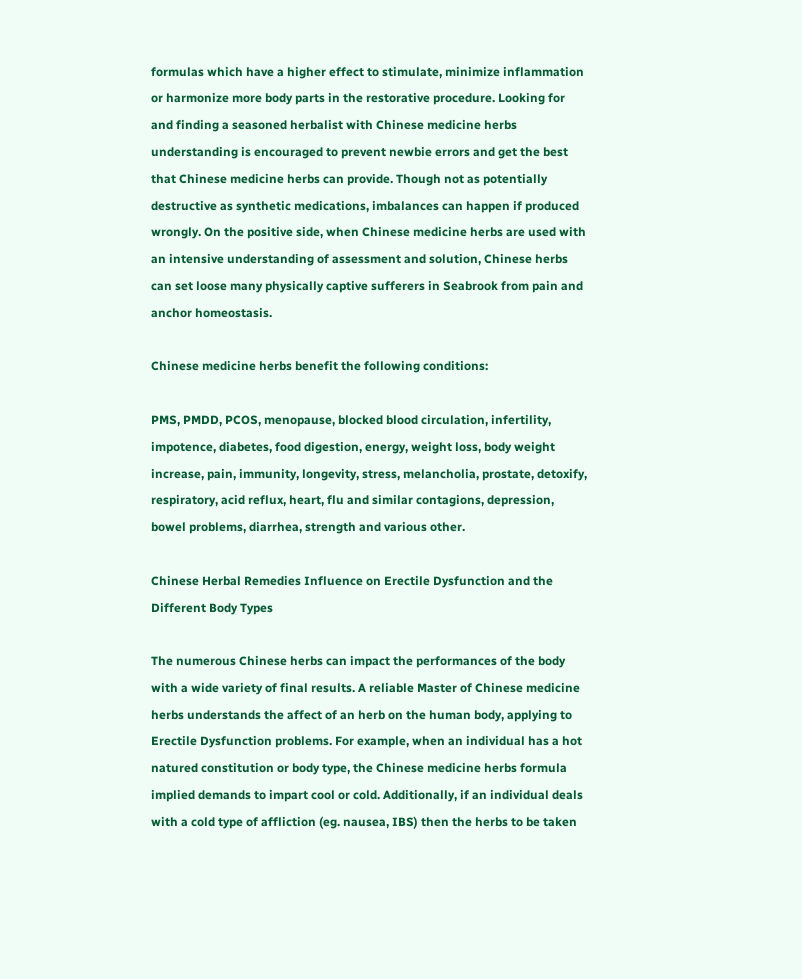formulas which have a higher effect to stimulate, minimize inflammation or harmonize more body parts in the restorative procedure. Looking for and finding a seasoned herbalist with Chinese medicine herbs understanding is encouraged to prevent newbie errors and get the best that Chinese medicine herbs can provide. Though not as potentially destructive as synthetic medications, imbalances can happen if produced wrongly. On the positive side, when Chinese medicine herbs are used with an intensive understanding of assessment and solution, Chinese herbs can set loose many physically captive sufferers in Seabrook from pain and anchor homeostasis.

Chinese medicine herbs benefit the following conditions:

PMS, PMDD, PCOS, menopause, blocked blood circulation, infertility, impotence, diabetes, food digestion, energy, weight loss, body weight increase, pain, immunity, longevity, stress, melancholia, prostate, detoxify, respiratory, acid reflux, heart, flu and similar contagions, depression, bowel problems, diarrhea, strength and various other.

Chinese Herbal Remedies Influence on Erectile Dysfunction and the Different Body Types

The numerous Chinese herbs can impact the performances of the body with a wide variety of final results. A reliable Master of Chinese medicine herbs understands the affect of an herb on the human body, applying to Erectile Dysfunction problems. For example, when an individual has a hot natured constitution or body type, the Chinese medicine herbs formula implied demands to impart cool or cold. Additionally, if an individual deals with a cold type of affliction (eg. nausea, IBS) then the herbs to be taken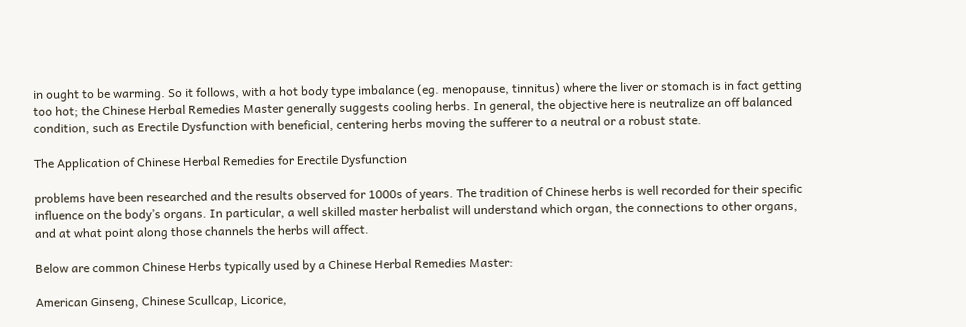in ought to be warming. So it follows, with a hot body type imbalance (eg. menopause, tinnitus) where the liver or stomach is in fact getting too hot; the Chinese Herbal Remedies Master generally suggests cooling herbs. In general, the objective here is neutralize an off balanced condition, such as Erectile Dysfunction with beneficial, centering herbs moving the sufferer to a neutral or a robust state.

The Application of Chinese Herbal Remedies for Erectile Dysfunction

problems have been researched and the results observed for 1000s of years. The tradition of Chinese herbs is well recorded for their specific influence on the body’s organs. In particular, a well skilled master herbalist will understand which organ, the connections to other organs, and at what point along those channels the herbs will affect.

Below are common Chinese Herbs typically used by a Chinese Herbal Remedies Master:

American Ginseng, Chinese Scullcap, Licorice,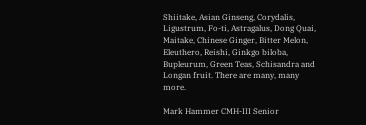Shiitake, Asian Ginseng, Corydalis, Ligustrum, Fo-ti, Astragalus, Dong Quai, Maitake, Chinese Ginger, Bitter Melon, Eleuthero, Reishi, Ginkgo biloba, Bupleurum, Green Teas, Schisandra and Longan fruit. There are many, many more.

Mark Hammer CMH-III Senior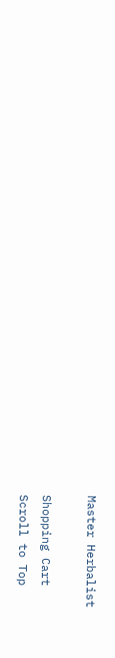Master Herbalist

Shopping Cart
Scroll to Top